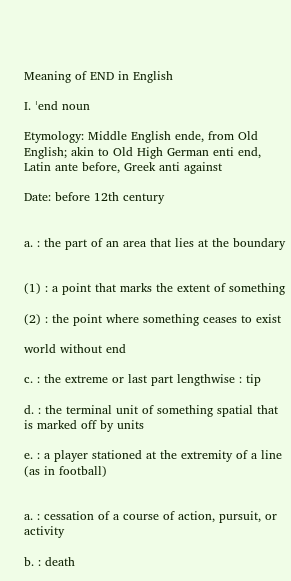Meaning of END in English

I. ˈend noun

Etymology: Middle English ende, from Old English; akin to Old High German enti end, Latin ante before, Greek anti against

Date: before 12th century


a. : the part of an area that lies at the boundary


(1) : a point that marks the extent of something

(2) : the point where something ceases to exist

world without end

c. : the extreme or last part lengthwise : tip

d. : the terminal unit of something spatial that is marked off by units

e. : a player stationed at the extremity of a line (as in football)


a. : cessation of a course of action, pursuit, or activity

b. : death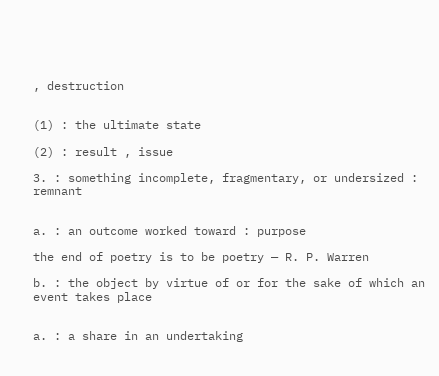, destruction


(1) : the ultimate state

(2) : result , issue

3. : something incomplete, fragmentary, or undersized : remnant


a. : an outcome worked toward : purpose

the end of poetry is to be poetry — R. P. Warren

b. : the object by virtue of or for the sake of which an event takes place


a. : a share in an undertaking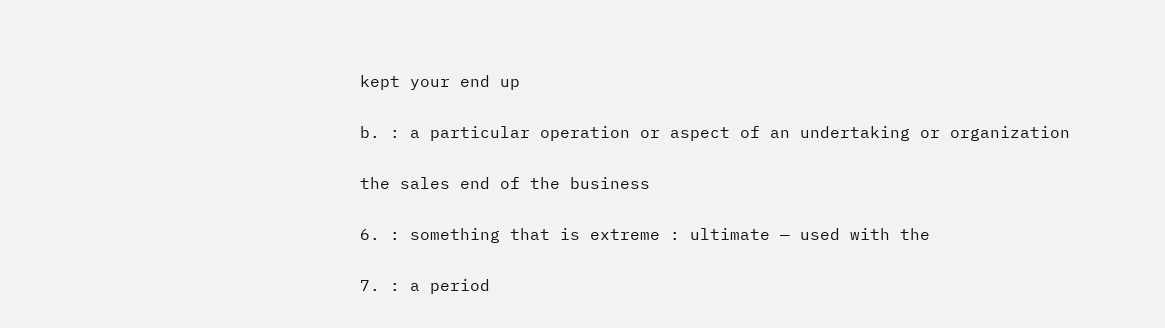kept your end up

b. : a particular operation or aspect of an undertaking or organization

the sales end of the business

6. : something that is extreme : ultimate — used with the

7. : a period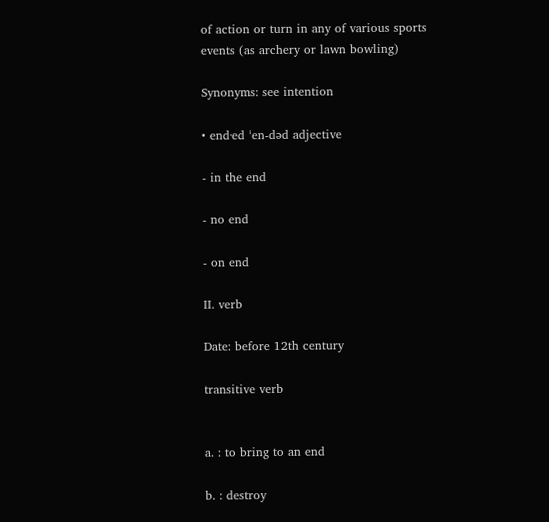of action or turn in any of various sports events (as archery or lawn bowling)

Synonyms: see intention

• end·ed ˈen-dəd adjective

- in the end

- no end

- on end

II. verb

Date: before 12th century

transitive verb


a. : to bring to an end

b. : destroy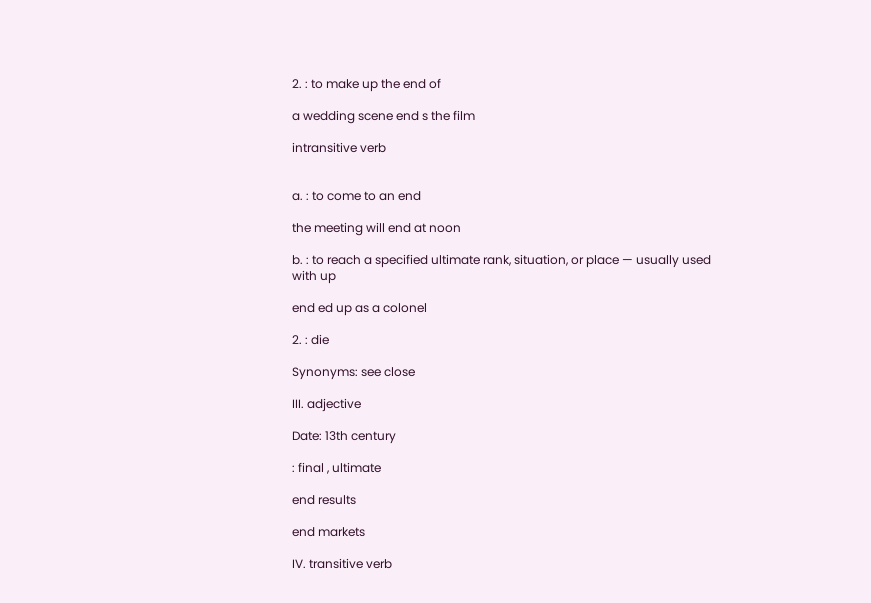2. : to make up the end of

a wedding scene end s the film

intransitive verb


a. : to come to an end

the meeting will end at noon

b. : to reach a specified ultimate rank, situation, or place — usually used with up

end ed up as a colonel

2. : die

Synonyms: see close

III. adjective

Date: 13th century

: final , ultimate

end results

end markets

IV. transitive verb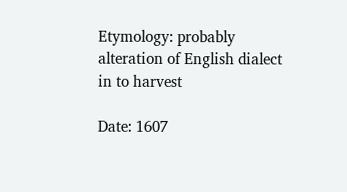Etymology: probably alteration of English dialect in to harvest

Date: 1607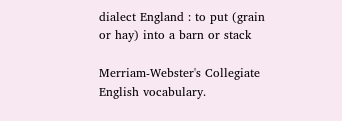dialect England : to put (grain or hay) into a barn or stack

Merriam-Webster's Collegiate English vocabulary.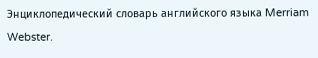Энциклопедический словарь английского языка Merriam Webster.